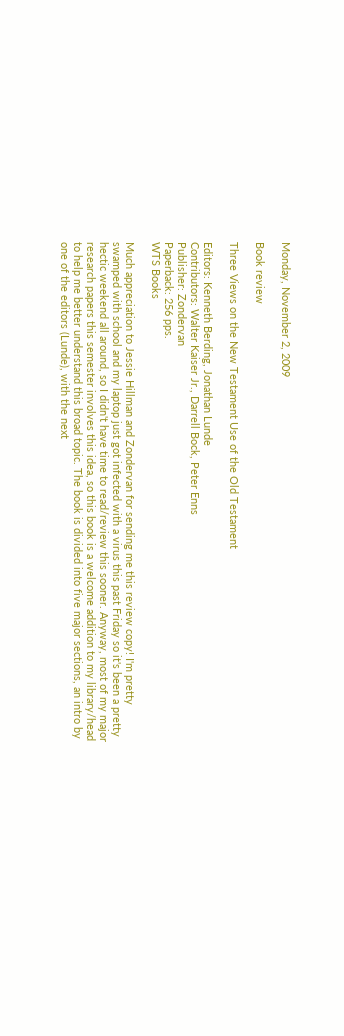Monday, November 2, 2009

Book review

Three Views on the New Testament Use of the Old Testament

Editors: Kenneth Berding, Jonathan Lunde
Contributors: Walter Kaiser Jr., Darrell Bock, Peter Enns
Publisher: Zondervan
Paperback: 256 pps.
WTS Books

Much appreciation to Jessie Hillman and Zondervan for sending me this review copy! I'm pretty swamped with school and my laptop just got infected with a virus this past Friday so it's been a pretty hectic weekend all around, so I didn't have time to read/review this sooner. Anyway, most of my major research papers this semester involves this idea, so this book is a welcome addition to my library/head to help me better understand this broad topic. The book is divided into five major sections, an intro by one of the editors (Lunde), with the next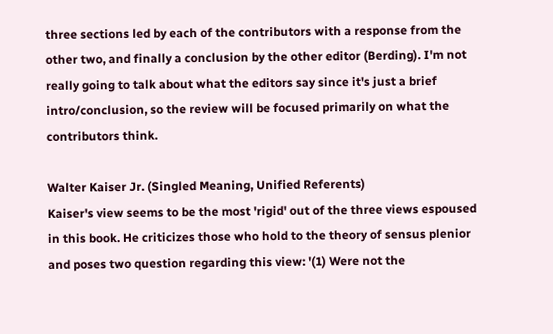three sections led by each of the contributors with a response from the other two, and finally a conclusion by the other editor (Berding). I'm not really going to talk about what the editors say since it's just a brief intro/conclusion, so the review will be focused primarily on what the contributors think.

Walter Kaiser Jr. (Singled Meaning, Unified Referents)
Kaiser's view seems to be the most 'rigid' out of the three views espoused in this book. He criticizes those who hold to the theory of sensus plenior and poses two question regarding this view: '(1) Were not the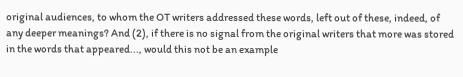original audiences, to whom the OT writers addressed these words, left out of these, indeed, of any deeper meanings? And (2), if there is no signal from the original writers that more was stored in the words that appeared..., would this not be an example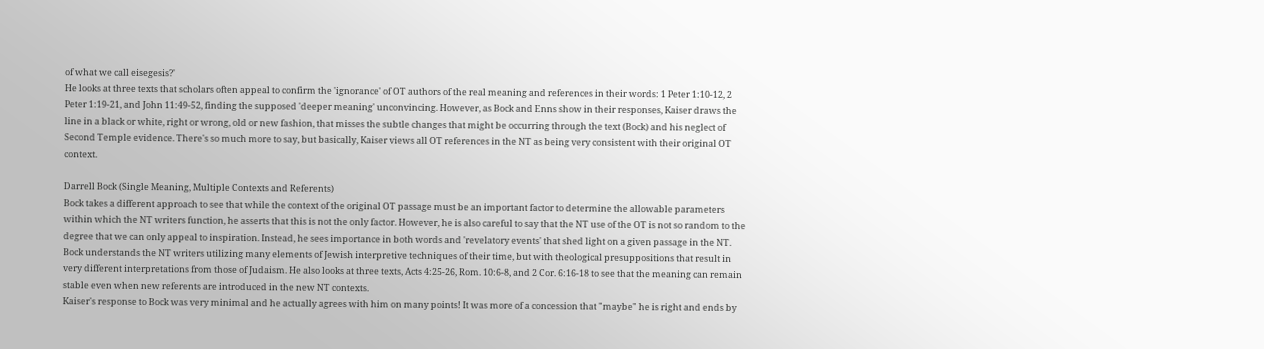of what we call eisegesis?'
He looks at three texts that scholars often appeal to confirm the 'ignorance' of OT authors of the real meaning and references in their words: 1 Peter 1:10-12, 2 Peter 1:19-21, and John 11:49-52, finding the supposed 'deeper meaning' unconvincing. However, as Bock and Enns show in their responses, Kaiser draws the line in a black or white, right or wrong, old or new fashion, that misses the subtle changes that might be occurring through the text (Bock) and his neglect of Second Temple evidence. There's so much more to say, but basically, Kaiser views all OT references in the NT as being very consistent with their original OT context.

Darrell Bock (Single Meaning, Multiple Contexts and Referents)
Bock takes a different approach to see that while the context of the original OT passage must be an important factor to determine the allowable parameters within which the NT writers function, he asserts that this is not the only factor. However, he is also careful to say that the NT use of the OT is not so random to the degree that we can only appeal to inspiration. Instead, he sees importance in both words and 'revelatory events' that shed light on a given passage in the NT. Bock understands the NT writers utilizing many elements of Jewish interpretive techniques of their time, but with theological presuppositions that result in very different interpretations from those of Judaism. He also looks at three texts, Acts 4:25-26, Rom. 10:6-8, and 2 Cor. 6:16-18 to see that the meaning can remain stable even when new referents are introduced in the new NT contexts.
Kaiser's response to Bock was very minimal and he actually agrees with him on many points! It was more of a concession that "maybe" he is right and ends by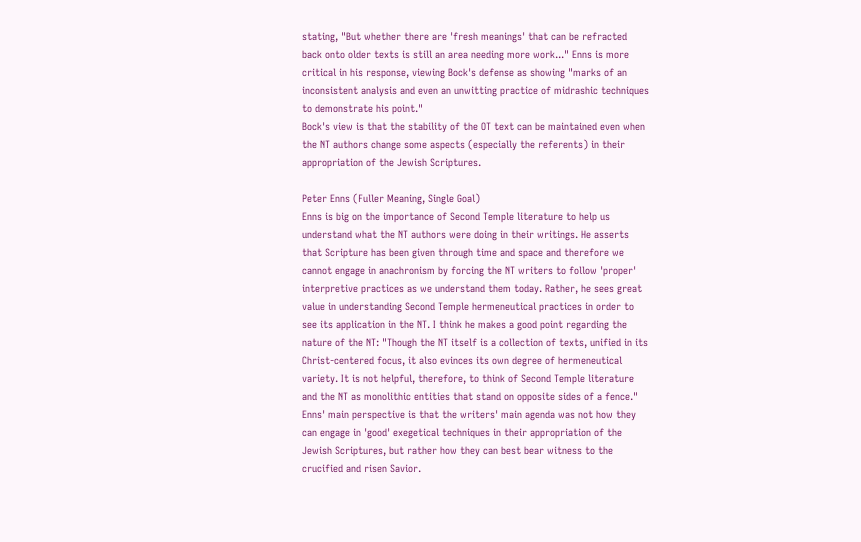stating, "But whether there are 'fresh meanings' that can be refracted back onto older texts is still an area needing more work..." Enns is more critical in his response, viewing Bock's defense as showing "marks of an inconsistent analysis and even an unwitting practice of midrashic techniques to demonstrate his point."
Bock's view is that the stability of the OT text can be maintained even when the NT authors change some aspects (especially the referents) in their appropriation of the Jewish Scriptures.

Peter Enns (Fuller Meaning, Single Goal)
Enns is big on the importance of Second Temple literature to help us understand what the NT authors were doing in their writings. He asserts that Scripture has been given through time and space and therefore we cannot engage in anachronism by forcing the NT writers to follow 'proper' interpretive practices as we understand them today. Rather, he sees great value in understanding Second Temple hermeneutical practices in order to see its application in the NT. I think he makes a good point regarding the nature of the NT: "Though the NT itself is a collection of texts, unified in its Christ-centered focus, it also evinces its own degree of hermeneutical variety. It is not helpful, therefore, to think of Second Temple literature and the NT as monolithic entities that stand on opposite sides of a fence." Enns' main perspective is that the writers' main agenda was not how they can engage in 'good' exegetical techniques in their appropriation of the Jewish Scriptures, but rather how they can best bear witness to the crucified and risen Savior.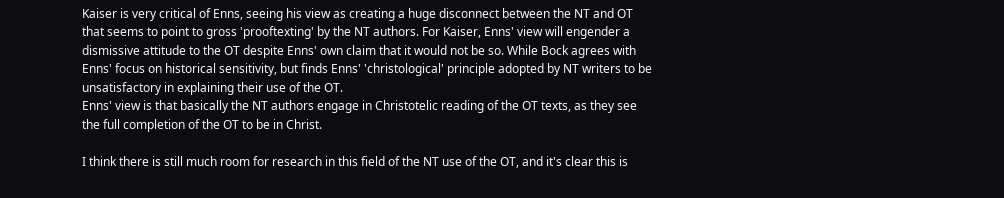Kaiser is very critical of Enns, seeing his view as creating a huge disconnect between the NT and OT that seems to point to gross 'prooftexting' by the NT authors. For Kaiser, Enns' view will engender a dismissive attitude to the OT despite Enns' own claim that it would not be so. While Bock agrees with Enns' focus on historical sensitivity, but finds Enns' 'christological' principle adopted by NT writers to be unsatisfactory in explaining their use of the OT.
Enns' view is that basically the NT authors engage in Christotelic reading of the OT texts, as they see the full completion of the OT to be in Christ.

I think there is still much room for research in this field of the NT use of the OT, and it's clear this is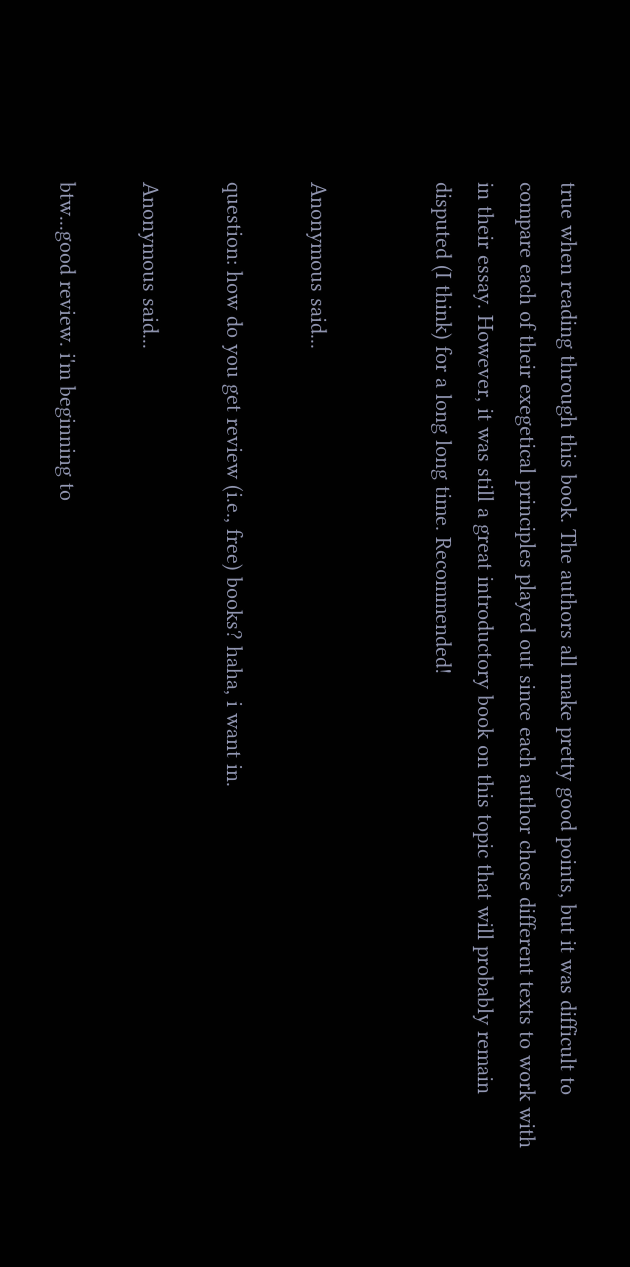true when reading through this book. The authors all make pretty good points, but it was difficult to compare each of their exegetical principles played out since each author chose different texts to work with in their essay. However, it was still a great introductory book on this topic that will probably remain disputed (I think) for a long long time. Recommended!


Anonymous said...

question: how do you get review (i.e., free) books? haha, i want in.

Anonymous said...

btw...good review. i'm beginning to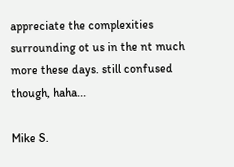appreciate the complexities surrounding ot us in the nt much more these days. still confused though, haha...

Mike S.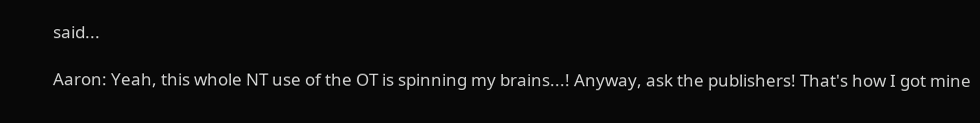said...

Aaron: Yeah, this whole NT use of the OT is spinning my brains...! Anyway, ask the publishers! That's how I got mine